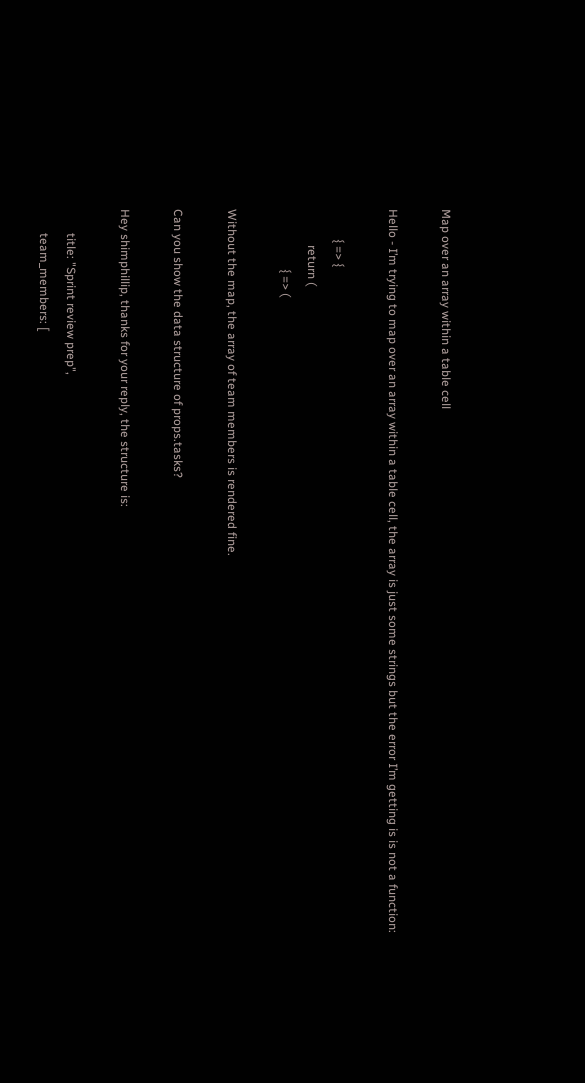Map over an array within a table cell

Hello - I’m trying to map over an array within a table cell, the array is just some strings but the error I’m getting is is not a function:

          { => {
            return (
                    { => (

Without the map, the array of team members is rendered fine.

Can you show the data structure of props.tasks?

Hey shimphillip, thanks for your reply, the structure is:

        title: "Sprint review prep",
        team_members: [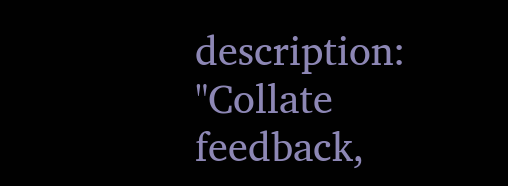description: "Collate feedback,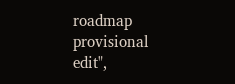roadmap provisional edit",